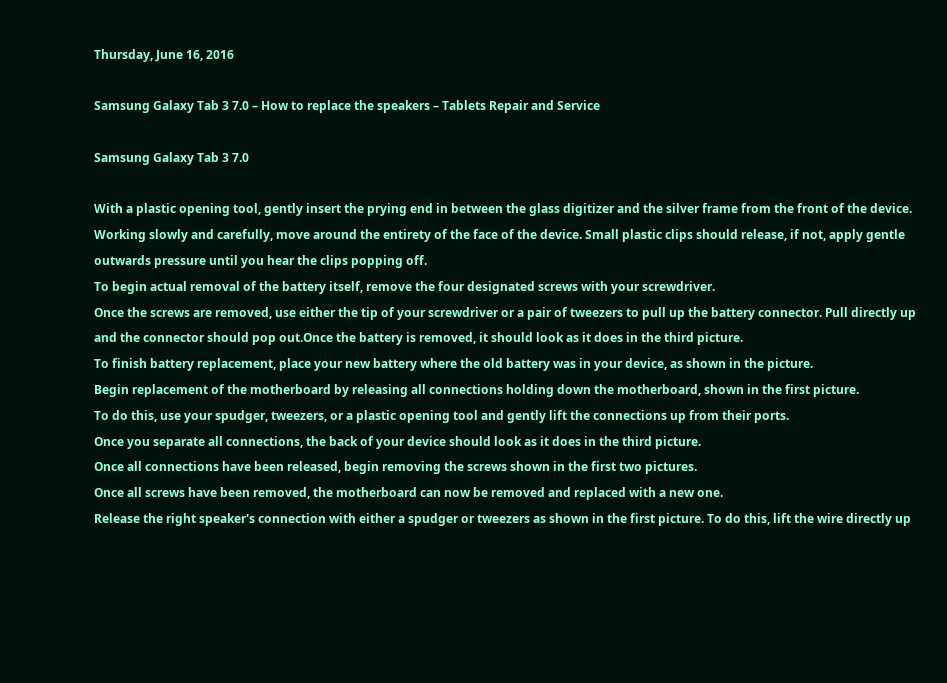Thursday, June 16, 2016

Samsung Galaxy Tab 3 7.0 – How to replace the speakers – Tablets Repair and Service

Samsung Galaxy Tab 3 7.0

With a plastic opening tool, gently insert the prying end in between the glass digitizer and the silver frame from the front of the device.
Working slowly and carefully, move around the entirety of the face of the device. Small plastic clips should release, if not, apply gentle outwards pressure until you hear the clips popping off.
To begin actual removal of the battery itself, remove the four designated screws with your screwdriver.
Once the screws are removed, use either the tip of your screwdriver or a pair of tweezers to pull up the battery connector. Pull directly up and the connector should pop out.Once the battery is removed, it should look as it does in the third picture.
To finish battery replacement, place your new battery where the old battery was in your device, as shown in the picture.
Begin replacement of the motherboard by releasing all connections holding down the motherboard, shown in the first picture.
To do this, use your spudger, tweezers, or a plastic opening tool and gently lift the connections up from their ports.
Once you separate all connections, the back of your device should look as it does in the third picture.
Once all connections have been released, begin removing the screws shown in the first two pictures.
Once all screws have been removed, the motherboard can now be removed and replaced with a new one.
Release the right speaker's connection with either a spudger or tweezers as shown in the first picture. To do this, lift the wire directly up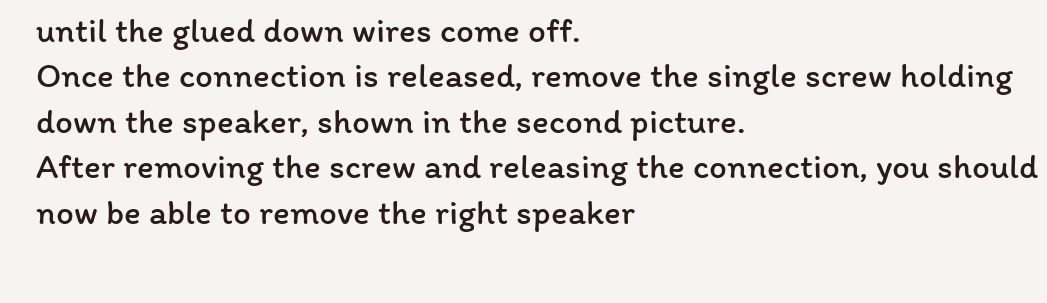until the glued down wires come off.
Once the connection is released, remove the single screw holding down the speaker, shown in the second picture.
After removing the screw and releasing the connection, you should now be able to remove the right speaker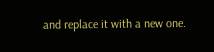and replace it with a new one.